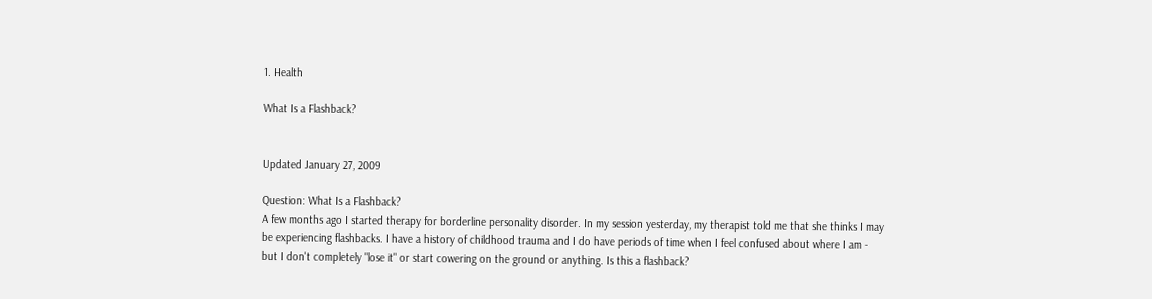1. Health

What Is a Flashback?


Updated January 27, 2009

Question: What Is a Flashback?
A few months ago I started therapy for borderline personality disorder. In my session yesterday, my therapist told me that she thinks I may be experiencing flashbacks. I have a history of childhood trauma and I do have periods of time when I feel confused about where I am - but I don't completely "lose it" or start cowering on the ground or anything. Is this a flashback?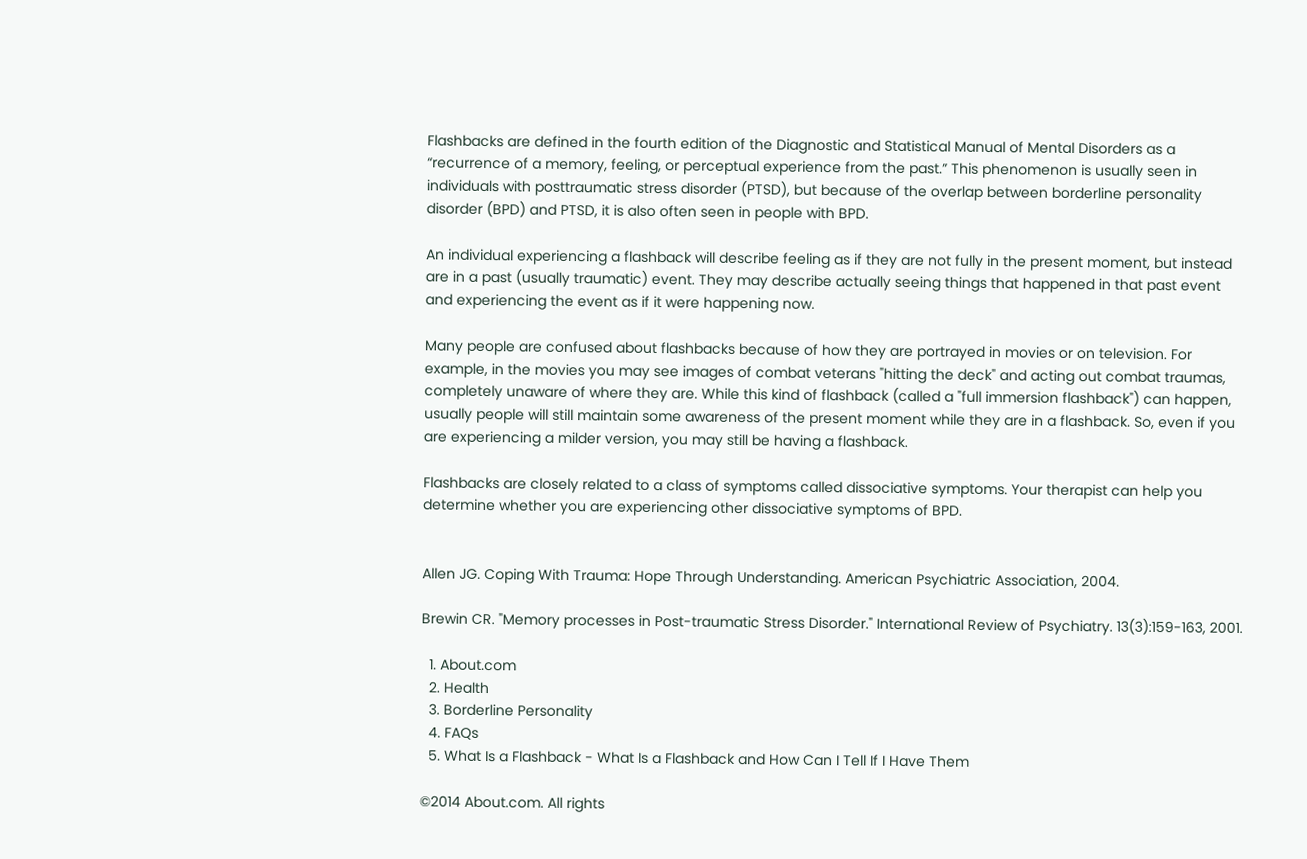Flashbacks are defined in the fourth edition of the Diagnostic and Statistical Manual of Mental Disorders as a “recurrence of a memory, feeling, or perceptual experience from the past.” This phenomenon is usually seen in individuals with posttraumatic stress disorder (PTSD), but because of the overlap between borderline personality disorder (BPD) and PTSD, it is also often seen in people with BPD.

An individual experiencing a flashback will describe feeling as if they are not fully in the present moment, but instead are in a past (usually traumatic) event. They may describe actually seeing things that happened in that past event and experiencing the event as if it were happening now.

Many people are confused about flashbacks because of how they are portrayed in movies or on television. For example, in the movies you may see images of combat veterans "hitting the deck" and acting out combat traumas, completely unaware of where they are. While this kind of flashback (called a "full immersion flashback") can happen, usually people will still maintain some awareness of the present moment while they are in a flashback. So, even if you are experiencing a milder version, you may still be having a flashback.

Flashbacks are closely related to a class of symptoms called dissociative symptoms. Your therapist can help you determine whether you are experiencing other dissociative symptoms of BPD.


Allen JG. Coping With Trauma: Hope Through Understanding. American Psychiatric Association, 2004.

Brewin CR. "Memory processes in Post-traumatic Stress Disorder." International Review of Psychiatry. 13(3):159-163, 2001.

  1. About.com
  2. Health
  3. Borderline Personality
  4. FAQs
  5. What Is a Flashback - What Is a Flashback and How Can I Tell If I Have Them

©2014 About.com. All rights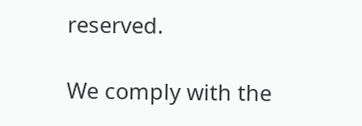reserved.

We comply with the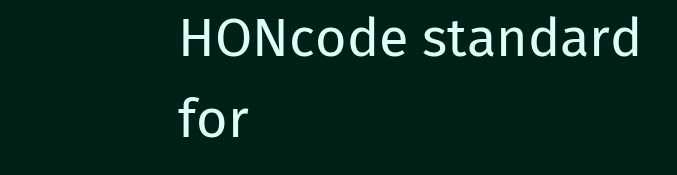HONcode standard
for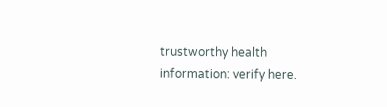trustworthy health
information: verify here.